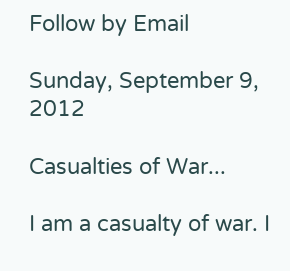Follow by Email

Sunday, September 9, 2012

Casualties of War...

I am a casualty of war. I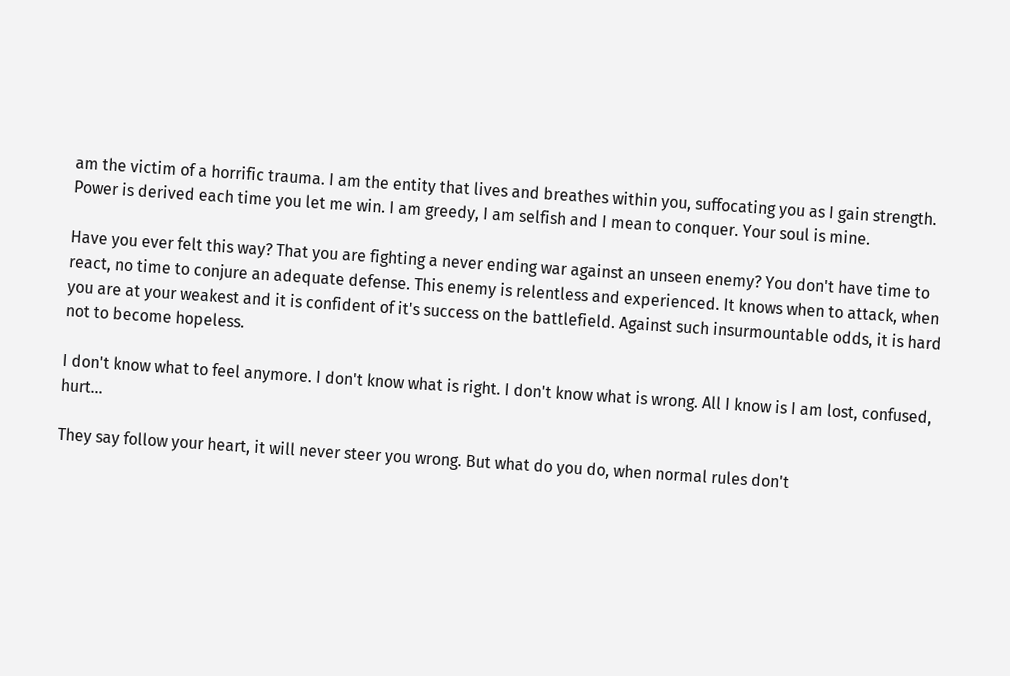am the victim of a horrific trauma. I am the entity that lives and breathes within you, suffocating you as I gain strength. Power is derived each time you let me win. I am greedy, I am selfish and I mean to conquer. Your soul is mine.

Have you ever felt this way? That you are fighting a never ending war against an unseen enemy? You don't have time to react, no time to conjure an adequate defense. This enemy is relentless and experienced. It knows when to attack, when you are at your weakest and it is confident of it's success on the battlefield. Against such insurmountable odds, it is hard not to become hopeless.

I don't know what to feel anymore. I don't know what is right. I don't know what is wrong. All I know is I am lost, confused, hurt...

They say follow your heart, it will never steer you wrong. But what do you do, when normal rules don't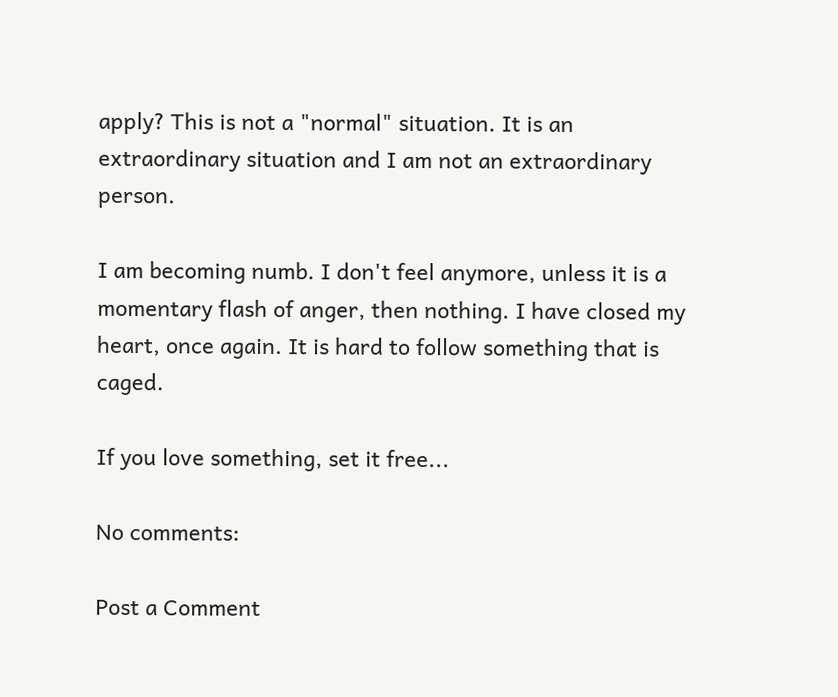apply? This is not a "normal" situation. It is an extraordinary situation and I am not an extraordinary person.

I am becoming numb. I don't feel anymore, unless it is a momentary flash of anger, then nothing. I have closed my heart, once again. It is hard to follow something that is caged.

If you love something, set it free...

No comments:

Post a Comment